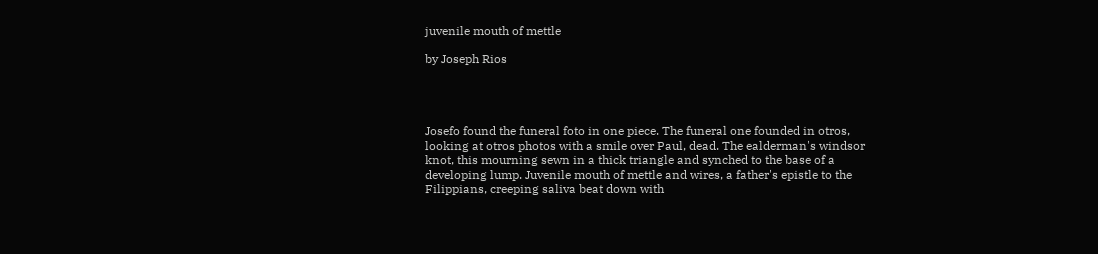juvenile mouth of mettle

by Joseph Rios




Josefo found the funeral foto in one piece. The funeral one founded in otros, looking at otros photos with a smile over Paul, dead. The ealderman's windsor knot, this mourning sewn in a thick triangle and synched to the base of a developing lump. Juvenile mouth of mettle and wires, a father's epistle to the Filippians, creeping saliva beat down with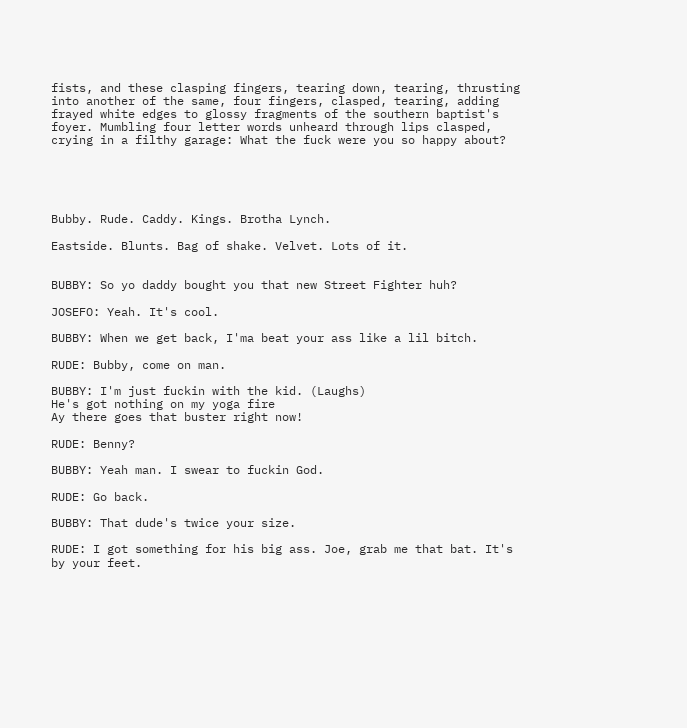fists, and these clasping fingers, tearing down, tearing, thrusting into another of the same, four fingers, clasped, tearing, adding frayed white edges to glossy fragments of the southern baptist's foyer. Mumbling four letter words unheard through lips clasped, crying in a filthy garage: What the fuck were you so happy about?





Bubby. Rude. Caddy. Kings. Brotha Lynch.

Eastside. Blunts. Bag of shake. Velvet. Lots of it.


BUBBY: So yo daddy bought you that new Street Fighter huh?

JOSEFO: Yeah. It's cool.

BUBBY: When we get back, I'ma beat your ass like a lil bitch.

RUDE: Bubby, come on man.

BUBBY: I'm just fuckin with the kid. (Laughs)
He's got nothing on my yoga fire
Ay there goes that buster right now!

RUDE: Benny?

BUBBY: Yeah man. I swear to fuckin God.

RUDE: Go back.

BUBBY: That dude's twice your size.

RUDE: I got something for his big ass. Joe, grab me that bat. It's by your feet.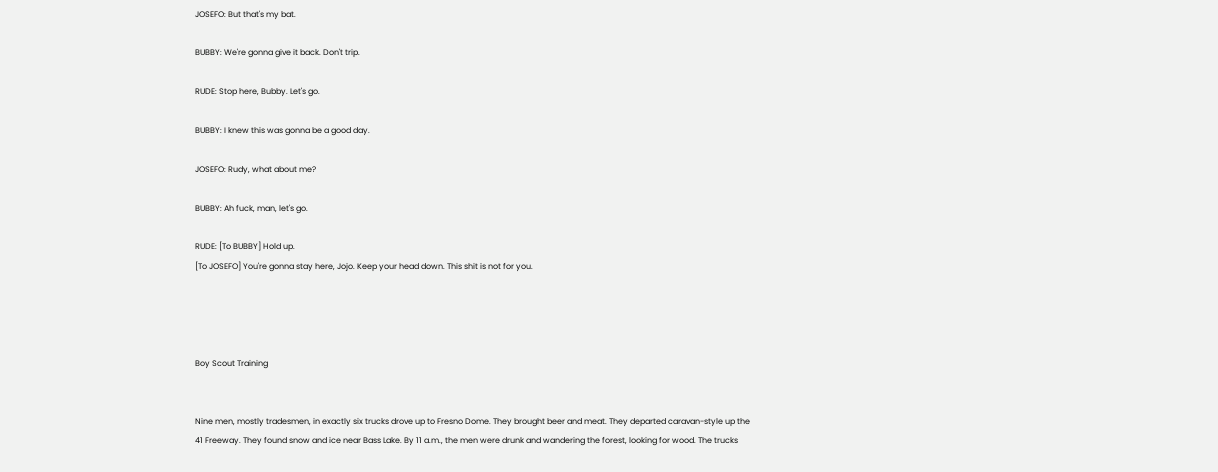JOSEFO: But that's my bat.

BUBBY: We're gonna give it back. Don't trip.

RUDE: Stop here, Bubby. Let's go.

BUBBY: I knew this was gonna be a good day.

JOSEFO: Rudy, what about me?

BUBBY: Ah fuck, man, let's go.

RUDE: [To BUBBY] Hold up.
[To JOSEFO] You're gonna stay here, Jojo. Keep your head down. This shit is not for you.




Boy Scout Training


Nine men, mostly tradesmen, in exactly six trucks drove up to Fresno Dome. They brought beer and meat. They departed caravan-style up the 41 Freeway. They found snow and ice near Bass Lake. By 11 a.m., the men were drunk and wandering the forest, looking for wood. The trucks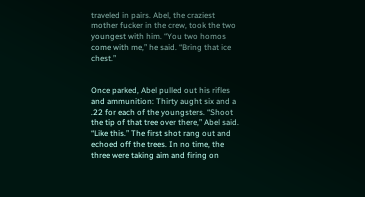traveled in pairs. Abel, the craziest mother fucker in the crew, took the two youngest with him. “You two homos come with me,” he said. “Bring that ice chest.”


Once parked, Abel pulled out his rifles and ammunition: Thirty aught six and a .22 for each of the youngsters. “Shoot the tip of that tree over there,” Abel said. “Like this.” The first shot rang out and echoed off the trees. In no time, the three were taking aim and firing on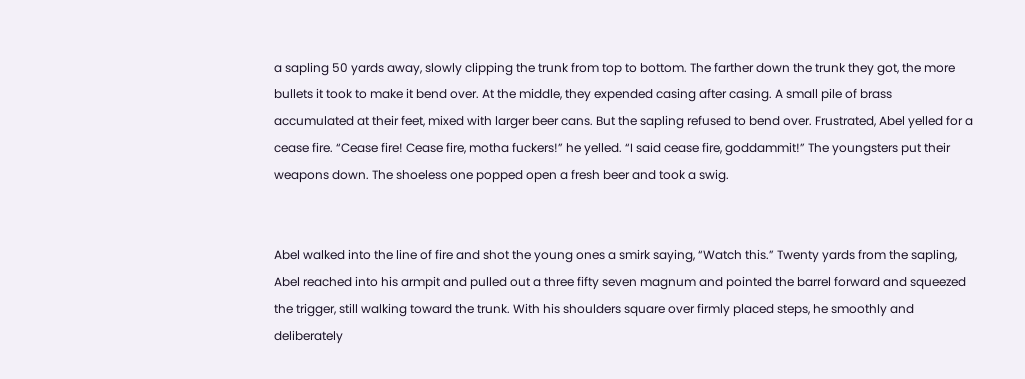a sapling 50 yards away, slowly clipping the trunk from top to bottom. The farther down the trunk they got, the more bullets it took to make it bend over. At the middle, they expended casing after casing. A small pile of brass accumulated at their feet, mixed with larger beer cans. But the sapling refused to bend over. Frustrated, Abel yelled for a cease fire. “Cease fire! Cease fire, motha fuckers!” he yelled. “I said cease fire, goddammit!” The youngsters put their weapons down. The shoeless one popped open a fresh beer and took a swig.


Abel walked into the line of fire and shot the young ones a smirk saying, “Watch this.” Twenty yards from the sapling, Abel reached into his armpit and pulled out a three fifty seven magnum and pointed the barrel forward and squeezed the trigger, still walking toward the trunk. With his shoulders square over firmly placed steps, he smoothly and deliberately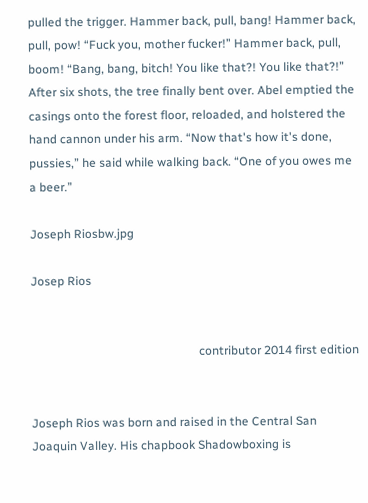pulled the trigger. Hammer back, pull, bang! Hammer back, pull, pow! “Fuck you, mother fucker!” Hammer back, pull, boom! “Bang, bang, bitch! You like that?! You like that?!” After six shots, the tree finally bent over. Abel emptied the casings onto the forest floor, reloaded, and holstered the hand cannon under his arm. “Now that's how it's done, pussies,” he said while walking back. “One of you owes me a beer.”

Joseph Riosbw.jpg

Josep Rios


                                                        contributor 2014 first edition


Joseph Rios was born and raised in the Central San Joaquin Valley. His chapbook Shadowboxing is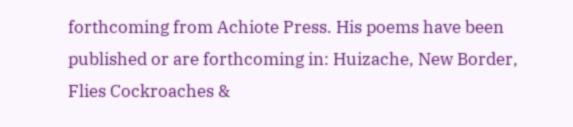forthcoming from Achiote Press. His poems have been published or are forthcoming in: Huizache, New Border, Flies Cockroaches &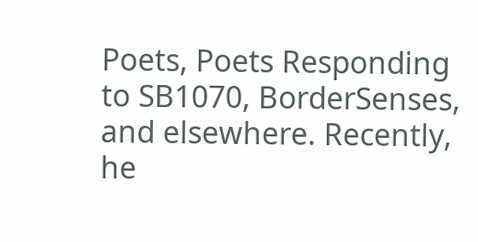Poets, Poets Responding to SB1070, BorderSenses, and elsewhere. Recently, he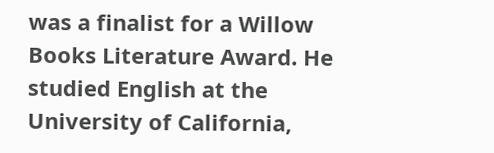was a finalist for a Willow Books Literature Award. He studied English at the University of California,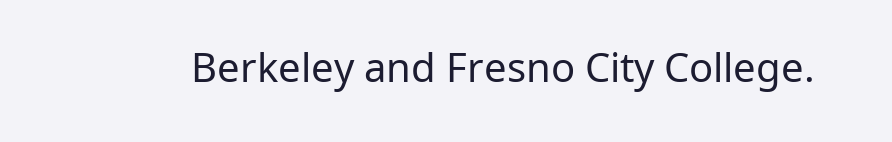Berkeley and Fresno City College.